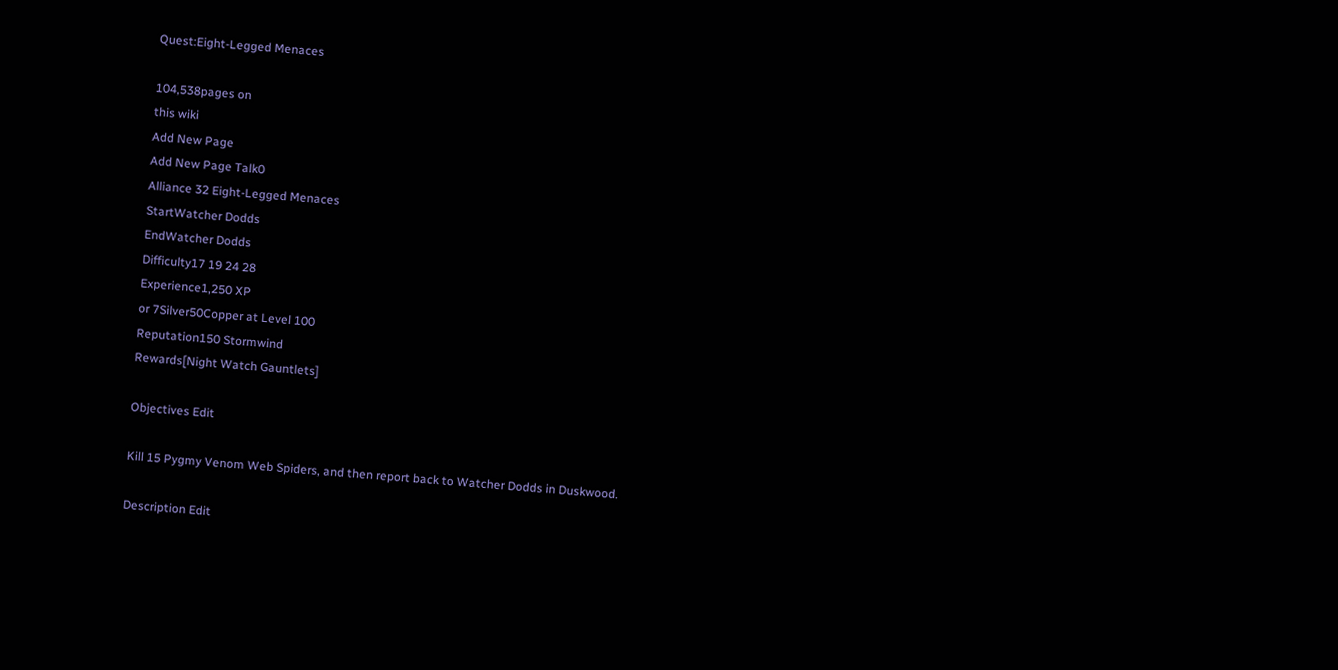Quest:Eight-Legged Menaces

104,538pages on
this wiki
Add New Page
Add New Page Talk0
Alliance 32 Eight-Legged Menaces
StartWatcher Dodds
EndWatcher Dodds
Difficulty17 19 24 28
Experience1,250 XP
or 7Silver50Copper at Level 100
Reputation150 Stormwind
Rewards[Night Watch Gauntlets]

Objectives Edit

Kill 15 Pygmy Venom Web Spiders, and then report back to Watcher Dodds in Duskwood.

Description Edit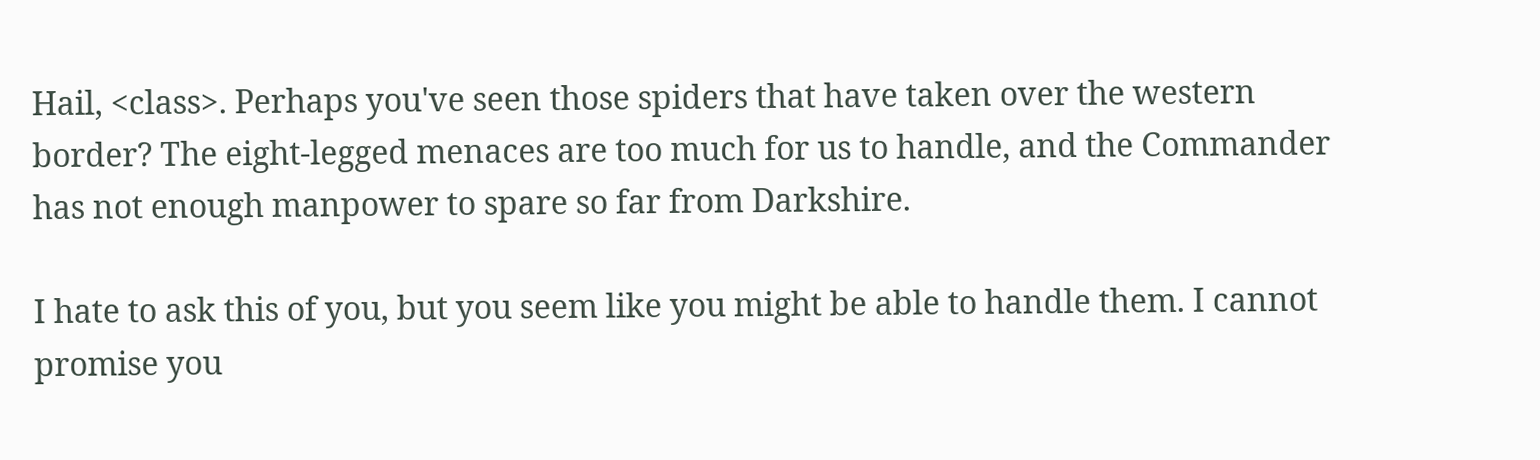Hail, <class>. Perhaps you've seen those spiders that have taken over the western border? The eight-legged menaces are too much for us to handle, and the Commander has not enough manpower to spare so far from Darkshire.

I hate to ask this of you, but you seem like you might be able to handle them. I cannot promise you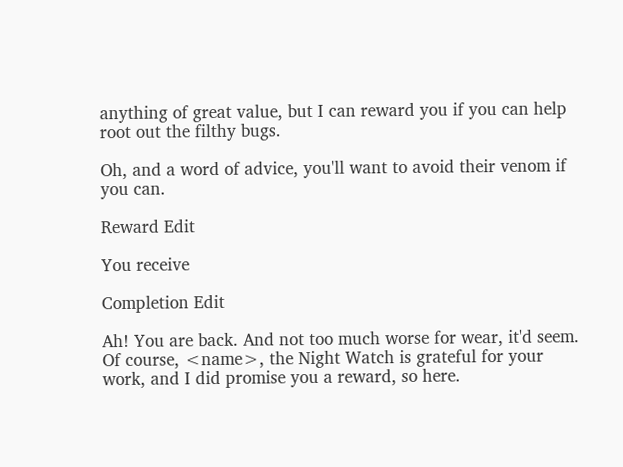anything of great value, but I can reward you if you can help root out the filthy bugs.

Oh, and a word of advice, you'll want to avoid their venom if you can.

Reward Edit

You receive

Completion Edit

Ah! You are back. And not too much worse for wear, it'd seem. Of course, <name>, the Night Watch is grateful for your work, and I did promise you a reward, so here.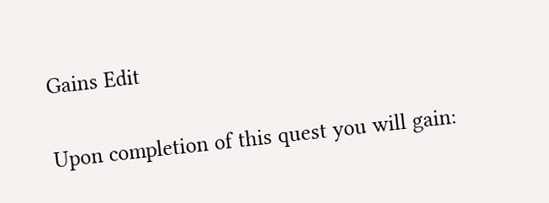Gains Edit

Upon completion of this quest you will gain: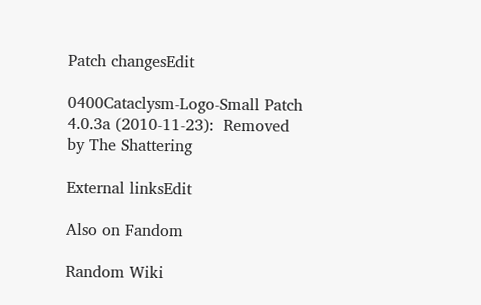Patch changesEdit

0400Cataclysm-Logo-Small Patch 4.0.3a (2010-11-23):  Removed by The Shattering

External linksEdit

Also on Fandom

Random Wiki